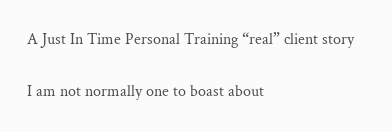A Just In Time Personal Training “real” client story

I am not normally one to boast about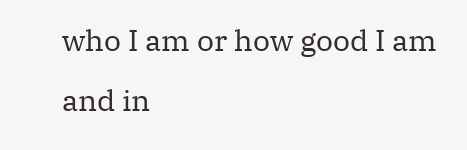who I am or how good I am and in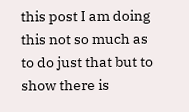this post I am doing this not so much as to do just that but to show there is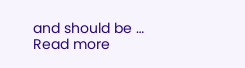and should be … Read more